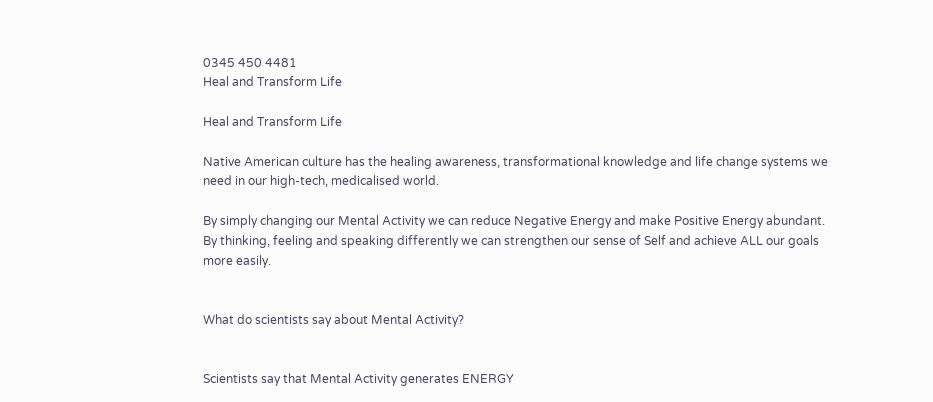0345 450 4481
Heal and Transform Life

Heal and Transform Life

Native American culture has the healing awareness, transformational knowledge and life change systems we need in our high-tech, medicalised world.

By simply changing our Mental Activity we can reduce Negative Energy and make Positive Energy abundant. By thinking, feeling and speaking differently we can strengthen our sense of Self and achieve ALL our goals more easily.


What do scientists say about Mental Activity?


Scientists say that Mental Activity generates ENERGY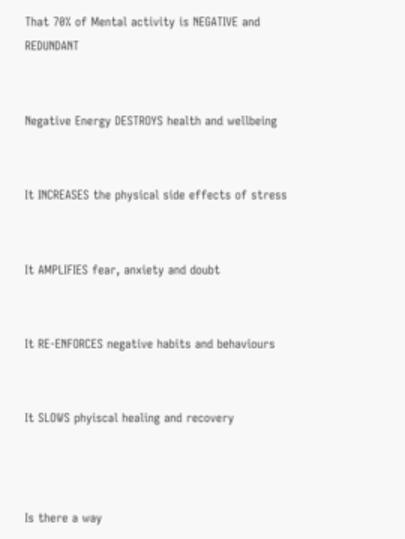That 70% of Mental activity is NEGATIVE and REDUNDANT


Negative Energy DESTROYS health and wellbeing


It INCREASES the physical side effects of stress


It AMPLIFIES fear, anxiety and doubt


It RE-ENFORCES negative habits and behaviours


It SLOWS phyiscal healing and recovery



Is there a way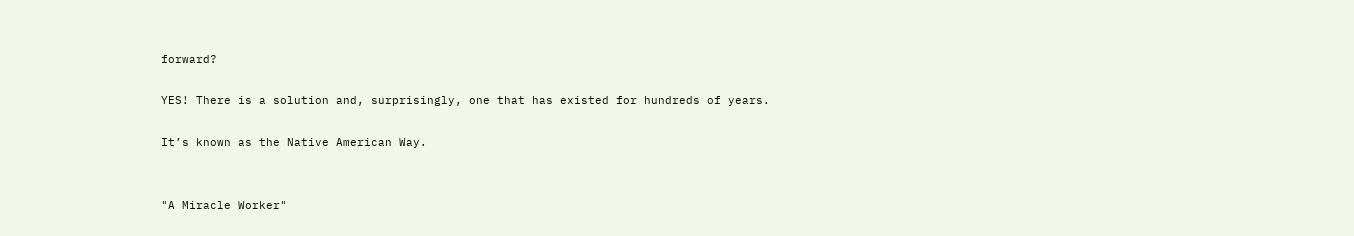forward?

YES! There is a solution and, surprisingly, one that has existed for hundreds of years.

It’s known as the Native American Way.


"A Miracle Worker"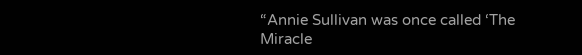“Annie Sullivan was once called ‘The Miracle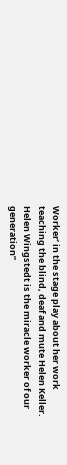Worker’ in the stage play about her work teaching the blind, deaf and mute Helen Keller. Helen Wingstedt is the miracle worker of our generation”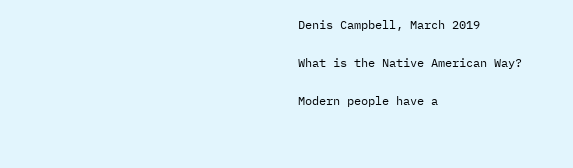Denis Campbell, March 2019

What is the Native American Way?

Modern people have a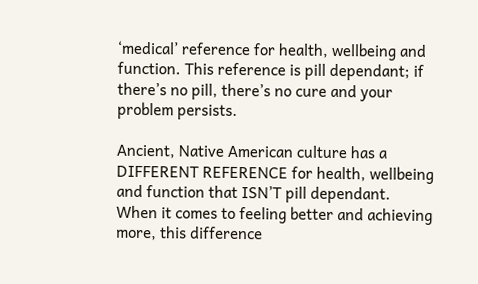‘medical’ reference for health, wellbeing and function. This reference is pill dependant; if there’s no pill, there’s no cure and your problem persists.

Ancient, Native American culture has a DIFFERENT REFERENCE for health, wellbeing and function that ISN’T pill dependant. When it comes to feeling better and achieving more, this difference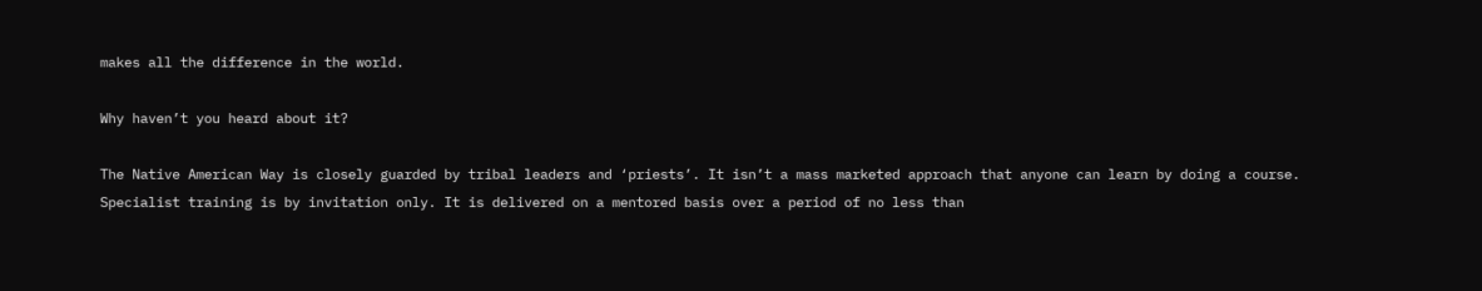makes all the difference in the world.

Why haven’t you heard about it?

The Native American Way is closely guarded by tribal leaders and ‘priests’. It isn’t a mass marketed approach that anyone can learn by doing a course. Specialist training is by invitation only. It is delivered on a mentored basis over a period of no less than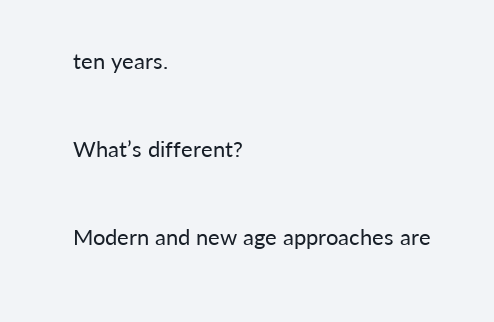ten years.

What’s different?

Modern and new age approaches are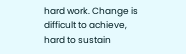hard work. Change is difficult to achieve, hard to sustain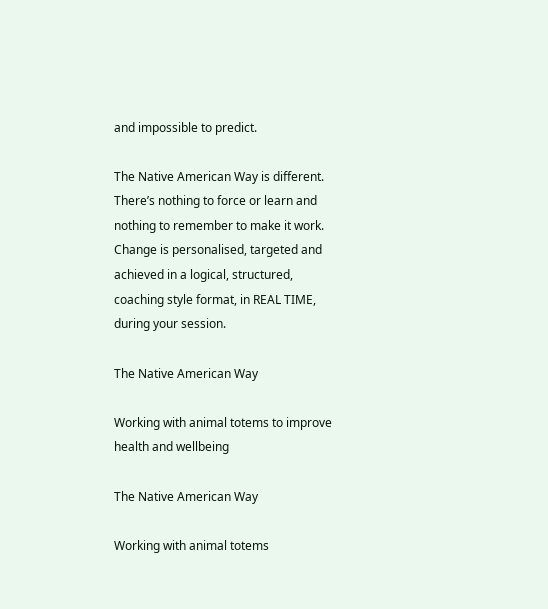and impossible to predict.

The Native American Way is different. There’s nothing to force or learn and nothing to remember to make it work. Change is personalised, targeted and achieved in a logical, structured, coaching style format, in REAL TIME, during your session.

The Native American Way

Working with animal totems to improve health and wellbeing

The Native American Way

Working with animal totems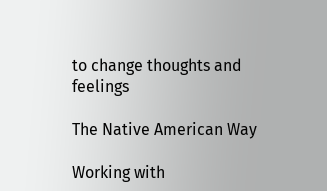to change thoughts and feelings

The Native American Way

Working with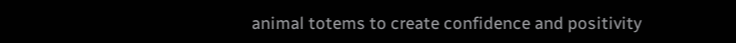animal totems to create confidence and positivity